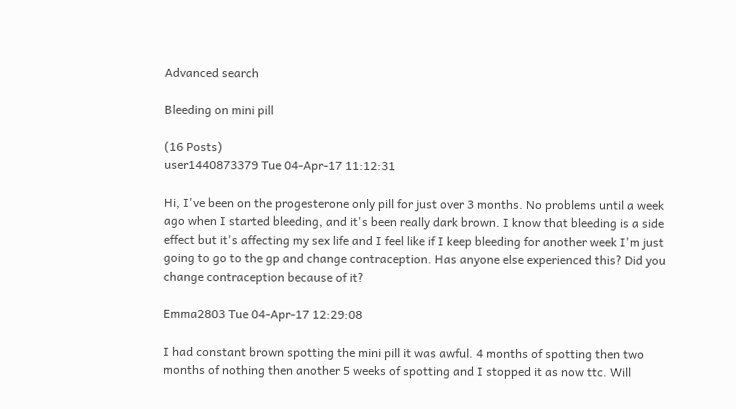Advanced search

Bleeding on mini pill

(16 Posts)
user1440873379 Tue 04-Apr-17 11:12:31

Hi, I've been on the progesterone only pill for just over 3 months. No problems until a week ago when I started bleeding, and it's been really dark brown. I know that bleeding is a side effect but it's affecting my sex life and I feel like if I keep bleeding for another week I'm just going to go to the gp and change contraception. Has anyone else experienced this? Did you change contraception because of it?

Emma2803 Tue 04-Apr-17 12:29:08

I had constant brown spotting the mini pill it was awful. 4 months of spotting then two months of nothing then another 5 weeks of spotting and I stopped it as now ttc. Will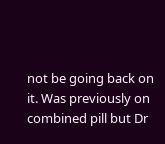not be going back on it. Was previously on combined pill but Dr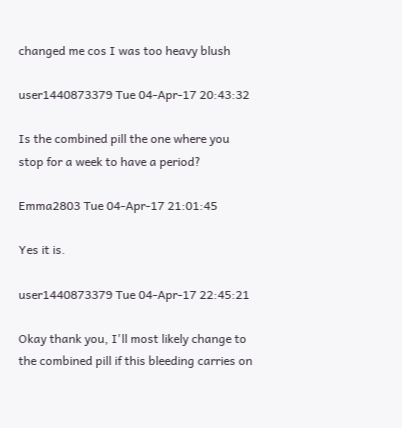changed me cos I was too heavy blush

user1440873379 Tue 04-Apr-17 20:43:32

Is the combined pill the one where you stop for a week to have a period?

Emma2803 Tue 04-Apr-17 21:01:45

Yes it is.

user1440873379 Tue 04-Apr-17 22:45:21

Okay thank you, I'll most likely change to the combined pill if this bleeding carries on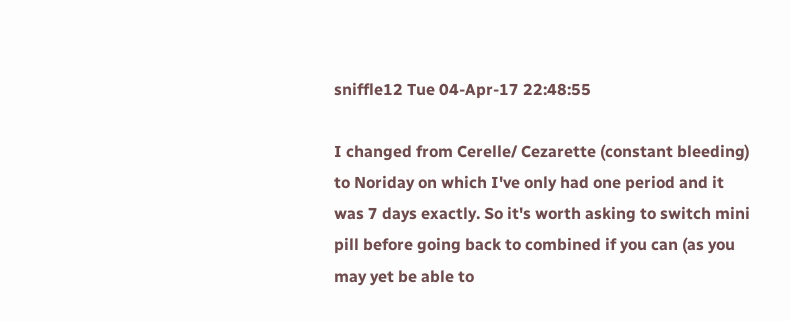sniffle12 Tue 04-Apr-17 22:48:55

I changed from Cerelle/ Cezarette (constant bleeding) to Noriday on which I've only had one period and it was 7 days exactly. So it's worth asking to switch mini pill before going back to combined if you can (as you may yet be able to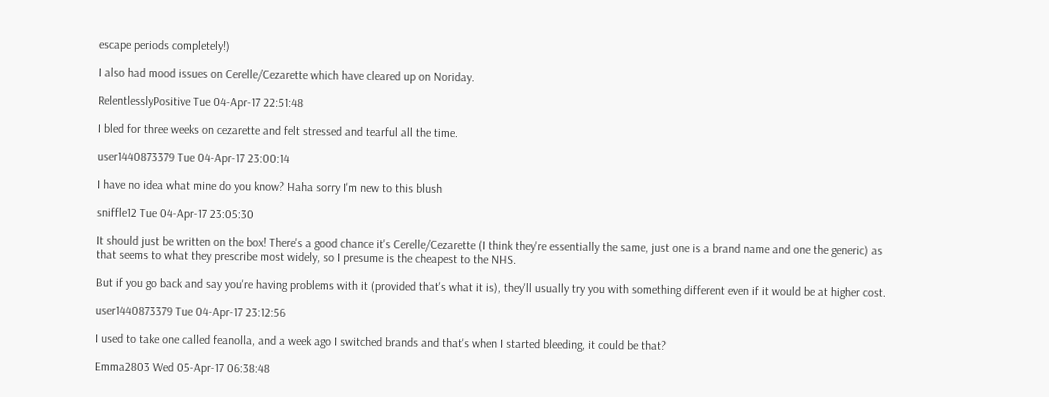escape periods completely!)

I also had mood issues on Cerelle/Cezarette which have cleared up on Noriday.

RelentlesslyPositive Tue 04-Apr-17 22:51:48

I bled for three weeks on cezarette and felt stressed and tearful all the time.

user1440873379 Tue 04-Apr-17 23:00:14

I have no idea what mine do you know? Haha sorry I'm new to this blush

sniffle12 Tue 04-Apr-17 23:05:30

It should just be written on the box! There's a good chance it's Cerelle/Cezarette (I think they're essentially the same, just one is a brand name and one the generic) as that seems to what they prescribe most widely, so I presume is the cheapest to the NHS.

But if you go back and say you're having problems with it (provided that's what it is), they'll usually try you with something different even if it would be at higher cost.

user1440873379 Tue 04-Apr-17 23:12:56

I used to take one called feanolla, and a week ago I switched brands and that's when I started bleeding, it could be that?

Emma2803 Wed 05-Apr-17 06:38:48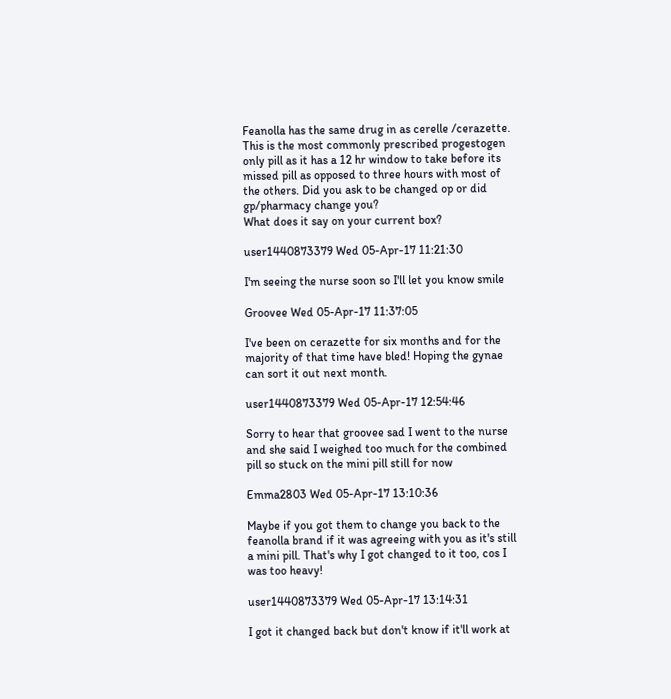Feanolla has the same drug in as cerelle /cerazette. This is the most commonly prescribed progestogen only pill as it has a 12 hr window to take before its missed pill as opposed to three hours with most of the others. Did you ask to be changed op or did gp/pharmacy change you?
What does it say on your current box?

user1440873379 Wed 05-Apr-17 11:21:30

I'm seeing the nurse soon so I'll let you know smile

Groovee Wed 05-Apr-17 11:37:05

I've been on cerazette for six months and for the majority of that time have bled! Hoping the gynae can sort it out next month.

user1440873379 Wed 05-Apr-17 12:54:46

Sorry to hear that groovee sad I went to the nurse and she said I weighed too much for the combined pill so stuck on the mini pill still for now

Emma2803 Wed 05-Apr-17 13:10:36

Maybe if you got them to change you back to the feanolla brand if it was agreeing with you as it's still a mini pill. That's why I got changed to it too, cos I was too heavy!

user1440873379 Wed 05-Apr-17 13:14:31

I got it changed back but don't know if it'll work at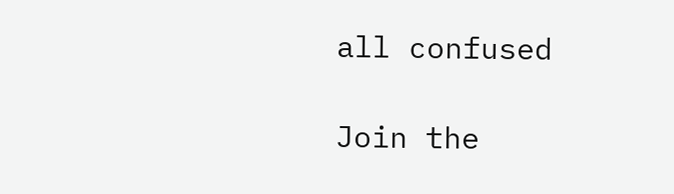all confused

Join the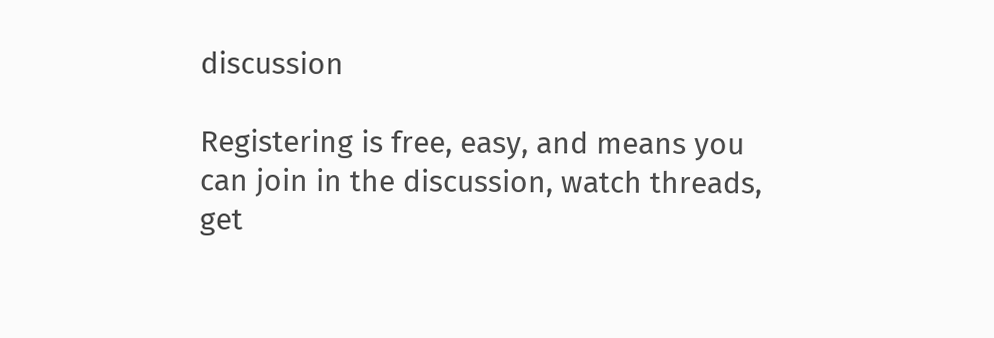discussion

Registering is free, easy, and means you can join in the discussion, watch threads, get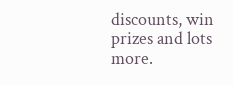discounts, win prizes and lots more.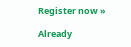Register now »

Already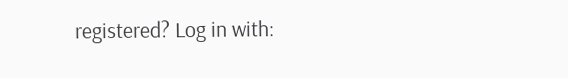registered? Log in with: